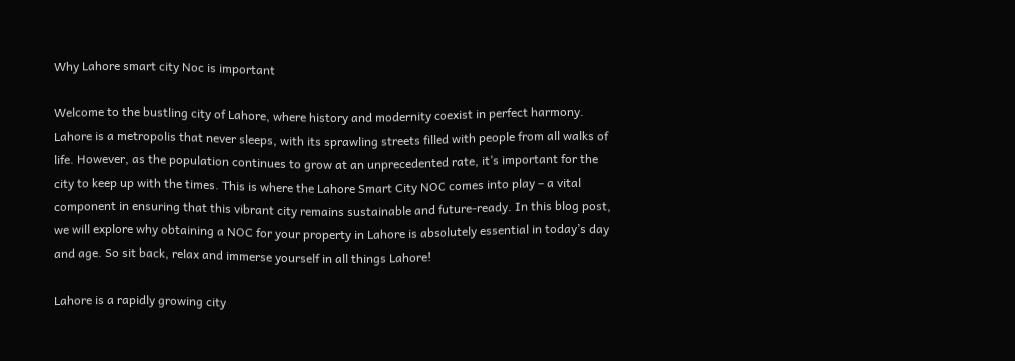Why Lahore smart city Noc is important

Welcome to the bustling city of Lahore, where history and modernity coexist in perfect harmony. Lahore is a metropolis that never sleeps, with its sprawling streets filled with people from all walks of life. However, as the population continues to grow at an unprecedented rate, it’s important for the city to keep up with the times. This is where the Lahore Smart City NOC comes into play – a vital component in ensuring that this vibrant city remains sustainable and future-ready. In this blog post, we will explore why obtaining a NOC for your property in Lahore is absolutely essential in today’s day and age. So sit back, relax and immerse yourself in all things Lahore!

Lahore is a rapidly growing city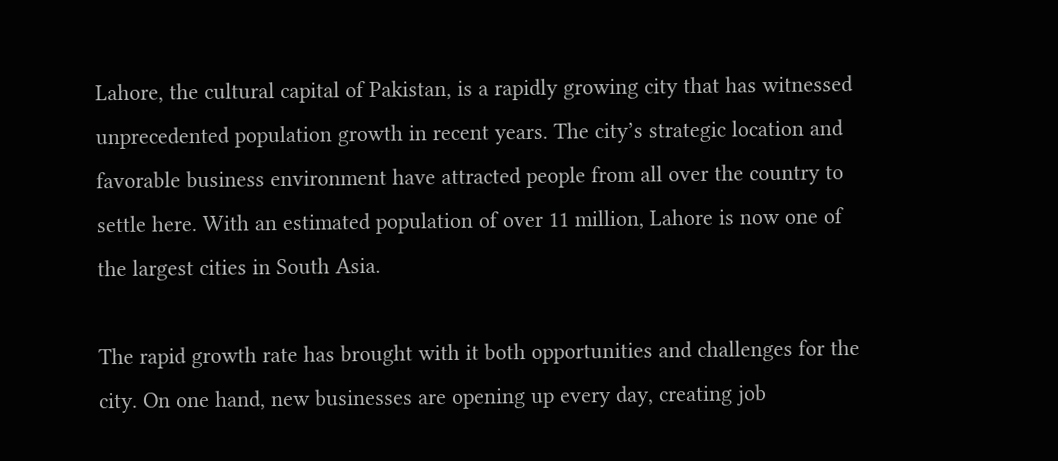Lahore, the cultural capital of Pakistan, is a rapidly growing city that has witnessed unprecedented population growth in recent years. The city’s strategic location and favorable business environment have attracted people from all over the country to settle here. With an estimated population of over 11 million, Lahore is now one of the largest cities in South Asia.

The rapid growth rate has brought with it both opportunities and challenges for the city. On one hand, new businesses are opening up every day, creating job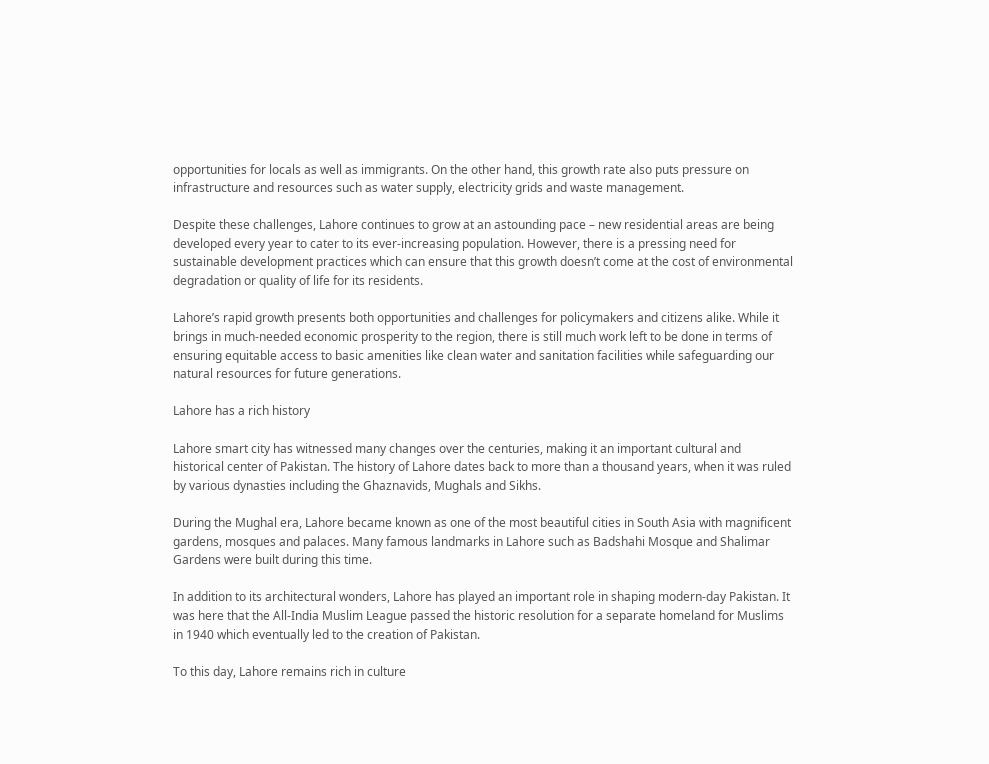opportunities for locals as well as immigrants. On the other hand, this growth rate also puts pressure on infrastructure and resources such as water supply, electricity grids and waste management.

Despite these challenges, Lahore continues to grow at an astounding pace – new residential areas are being developed every year to cater to its ever-increasing population. However, there is a pressing need for sustainable development practices which can ensure that this growth doesn’t come at the cost of environmental degradation or quality of life for its residents.

Lahore’s rapid growth presents both opportunities and challenges for policymakers and citizens alike. While it brings in much-needed economic prosperity to the region, there is still much work left to be done in terms of ensuring equitable access to basic amenities like clean water and sanitation facilities while safeguarding our natural resources for future generations.

Lahore has a rich history

Lahore smart city has witnessed many changes over the centuries, making it an important cultural and historical center of Pakistan. The history of Lahore dates back to more than a thousand years, when it was ruled by various dynasties including the Ghaznavids, Mughals and Sikhs.

During the Mughal era, Lahore became known as one of the most beautiful cities in South Asia with magnificent gardens, mosques and palaces. Many famous landmarks in Lahore such as Badshahi Mosque and Shalimar Gardens were built during this time.

In addition to its architectural wonders, Lahore has played an important role in shaping modern-day Pakistan. It was here that the All-India Muslim League passed the historic resolution for a separate homeland for Muslims in 1940 which eventually led to the creation of Pakistan.

To this day, Lahore remains rich in culture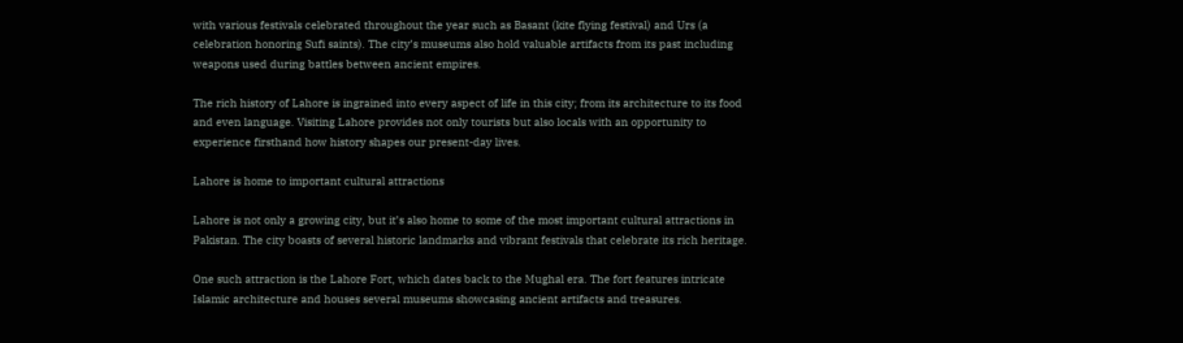with various festivals celebrated throughout the year such as Basant (kite flying festival) and Urs (a celebration honoring Sufi saints). The city’s museums also hold valuable artifacts from its past including weapons used during battles between ancient empires.

The rich history of Lahore is ingrained into every aspect of life in this city; from its architecture to its food and even language. Visiting Lahore provides not only tourists but also locals with an opportunity to experience firsthand how history shapes our present-day lives.

Lahore is home to important cultural attractions

Lahore is not only a growing city, but it’s also home to some of the most important cultural attractions in Pakistan. The city boasts of several historic landmarks and vibrant festivals that celebrate its rich heritage.

One such attraction is the Lahore Fort, which dates back to the Mughal era. The fort features intricate Islamic architecture and houses several museums showcasing ancient artifacts and treasures.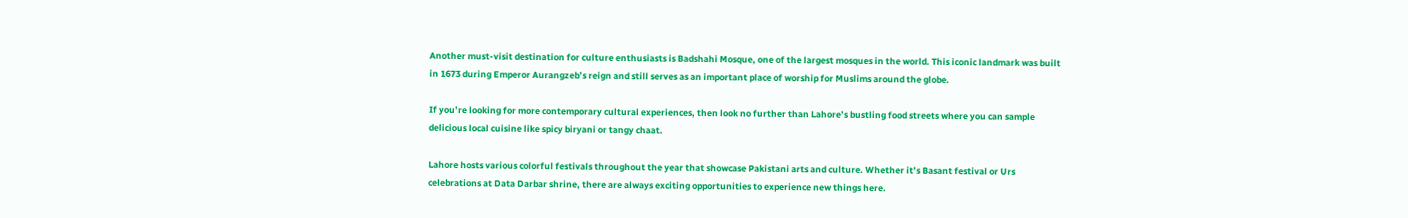Another must-visit destination for culture enthusiasts is Badshahi Mosque, one of the largest mosques in the world. This iconic landmark was built in 1673 during Emperor Aurangzeb’s reign and still serves as an important place of worship for Muslims around the globe.

If you’re looking for more contemporary cultural experiences, then look no further than Lahore’s bustling food streets where you can sample delicious local cuisine like spicy biryani or tangy chaat.

Lahore hosts various colorful festivals throughout the year that showcase Pakistani arts and culture. Whether it’s Basant festival or Urs celebrations at Data Darbar shrine, there are always exciting opportunities to experience new things here.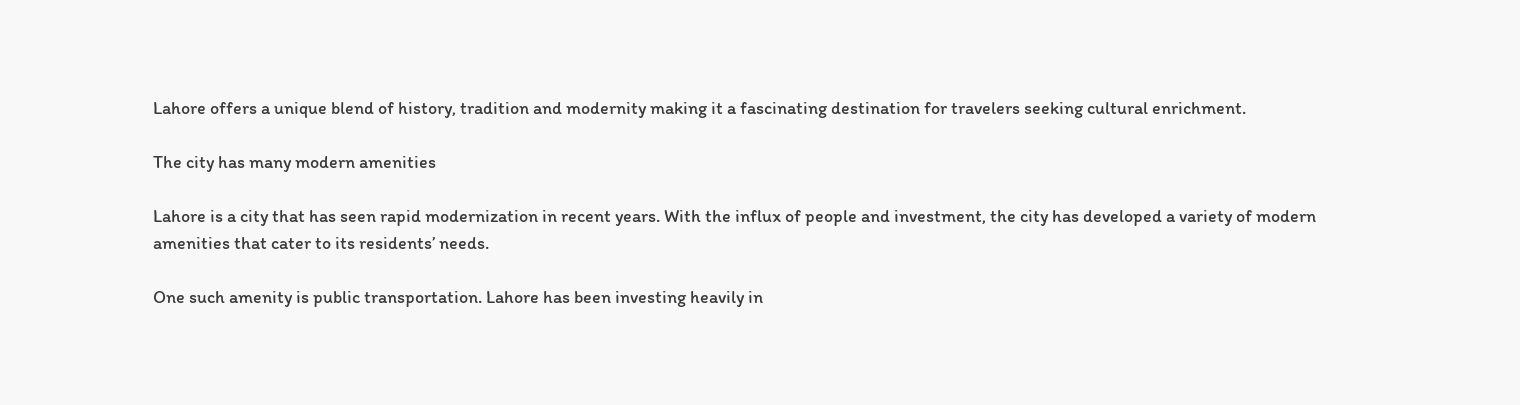Lahore offers a unique blend of history, tradition and modernity making it a fascinating destination for travelers seeking cultural enrichment.

The city has many modern amenities

Lahore is a city that has seen rapid modernization in recent years. With the influx of people and investment, the city has developed a variety of modern amenities that cater to its residents’ needs.

One such amenity is public transportation. Lahore has been investing heavily in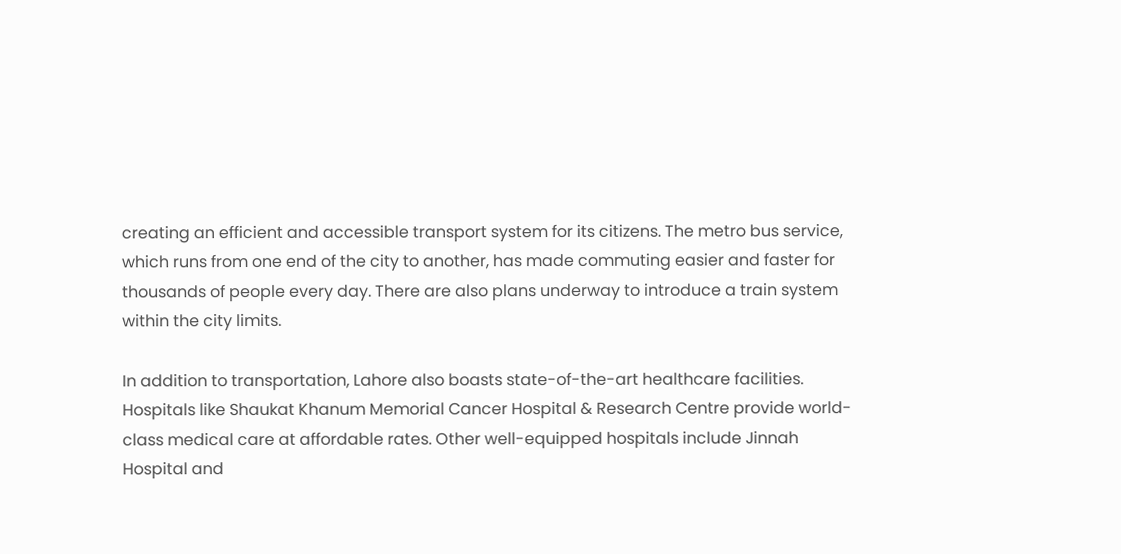creating an efficient and accessible transport system for its citizens. The metro bus service, which runs from one end of the city to another, has made commuting easier and faster for thousands of people every day. There are also plans underway to introduce a train system within the city limits.

In addition to transportation, Lahore also boasts state-of-the-art healthcare facilities. Hospitals like Shaukat Khanum Memorial Cancer Hospital & Research Centre provide world-class medical care at affordable rates. Other well-equipped hospitals include Jinnah Hospital and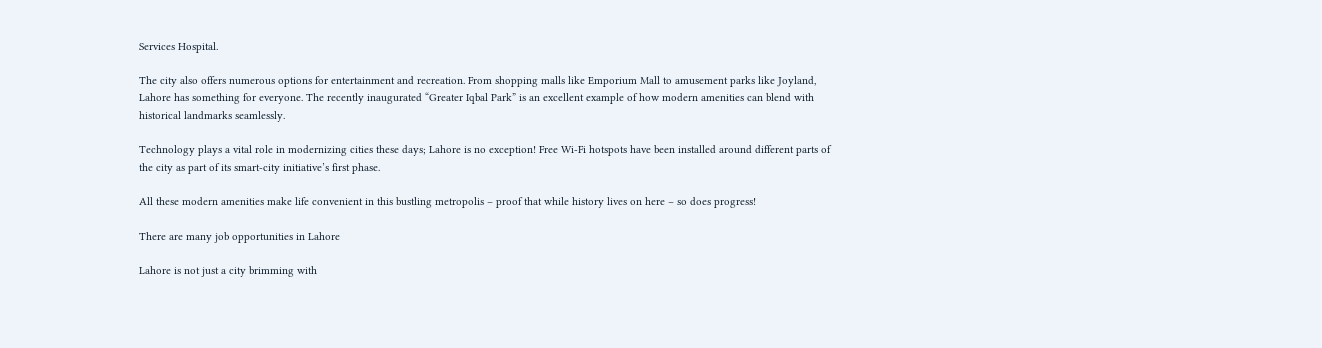Services Hospital.

The city also offers numerous options for entertainment and recreation. From shopping malls like Emporium Mall to amusement parks like Joyland, Lahore has something for everyone. The recently inaugurated “Greater Iqbal Park” is an excellent example of how modern amenities can blend with historical landmarks seamlessly.

Technology plays a vital role in modernizing cities these days; Lahore is no exception! Free Wi-Fi hotspots have been installed around different parts of the city as part of its smart-city initiative’s first phase.

All these modern amenities make life convenient in this bustling metropolis – proof that while history lives on here – so does progress!

There are many job opportunities in Lahore

Lahore is not just a city brimming with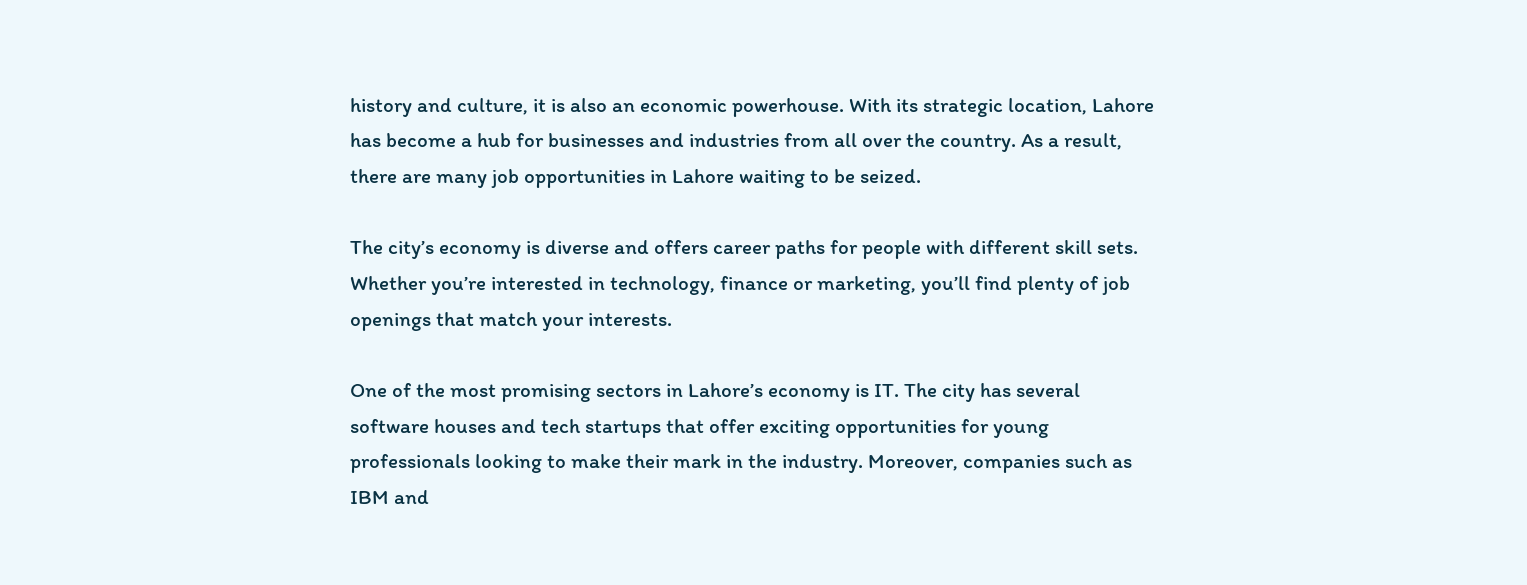history and culture, it is also an economic powerhouse. With its strategic location, Lahore has become a hub for businesses and industries from all over the country. As a result, there are many job opportunities in Lahore waiting to be seized.

The city’s economy is diverse and offers career paths for people with different skill sets. Whether you’re interested in technology, finance or marketing, you’ll find plenty of job openings that match your interests.

One of the most promising sectors in Lahore’s economy is IT. The city has several software houses and tech startups that offer exciting opportunities for young professionals looking to make their mark in the industry. Moreover, companies such as IBM and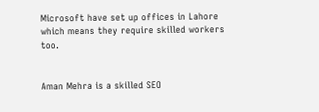Microsoft have set up offices in Lahore which means they require skilled workers too.


Aman Mehra is a skilled SEO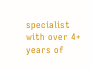specialist with over 4+ years of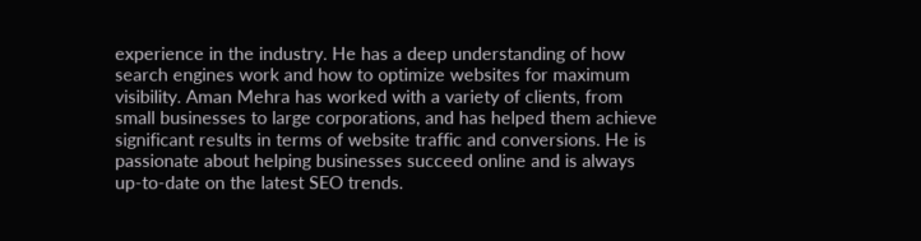experience in the industry. He has a deep understanding of how search engines work and how to optimize websites for maximum visibility. Aman Mehra has worked with a variety of clients, from small businesses to large corporations, and has helped them achieve significant results in terms of website traffic and conversions. He is passionate about helping businesses succeed online and is always up-to-date on the latest SEO trends.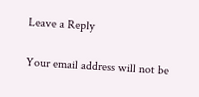Leave a Reply

Your email address will not be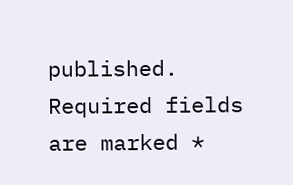published. Required fields are marked *